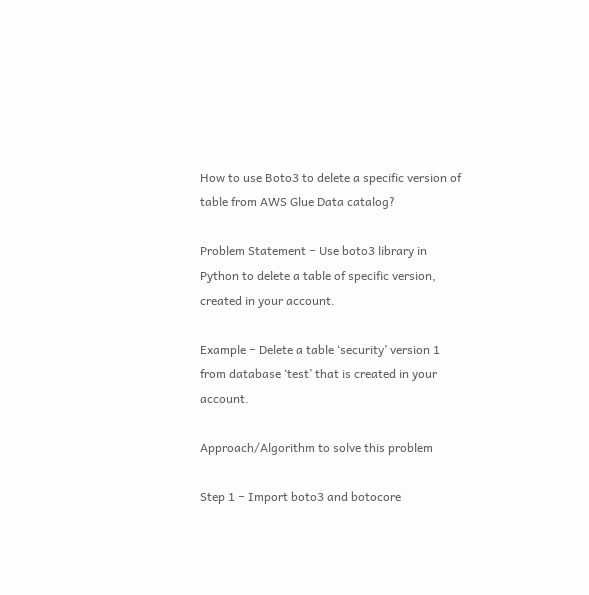How to use Boto3 to delete a specific version of table from AWS Glue Data catalog?

Problem Statement − Use boto3 library in Python to delete a table of specific version, created in your account.

Example − Delete a table ‘security’ version 1 from database ‘test’ that is created in your account.

Approach/Algorithm to solve this problem

Step 1 − Import boto3 and botocore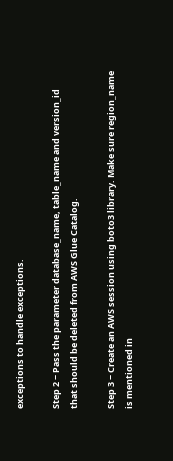exceptions to handle exceptions.

Step 2 − Pass the parameter database_name, table_name and version_id that should be deleted from AWS Glue Catalog.

Step 3 − Create an AWS session using boto3 library. Make sure region_name is mentioned in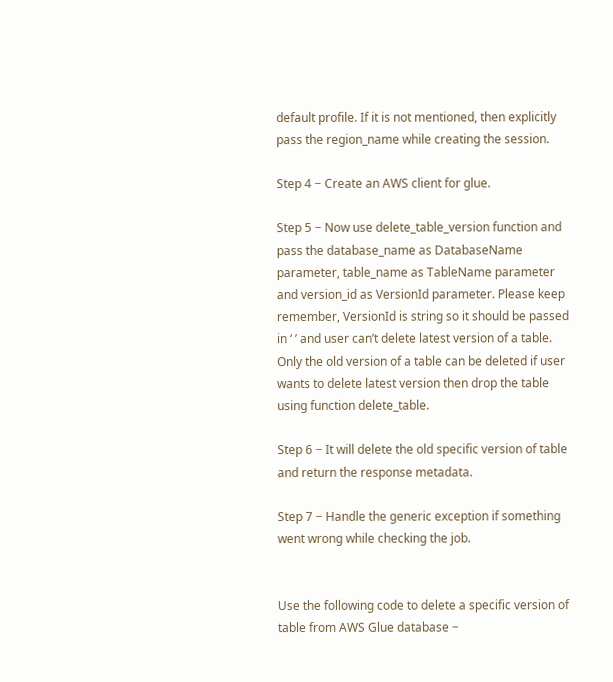default profile. If it is not mentioned, then explicitly pass the region_name while creating the session.

Step 4 − Create an AWS client for glue.

Step 5 − Now use delete_table_version function and pass the database_name as DatabaseName parameter, table_name as TableName parameter and version_id as VersionId parameter. Please keep remember, VersionId is string so it should be passed in ‘ ’ and user can’t delete latest version of a table. Only the old version of a table can be deleted if user wants to delete latest version then drop the table using function delete_table.

Step 6 − It will delete the old specific version of table and return the response metadata.

Step 7 − Handle the generic exception if something went wrong while checking the job.


Use the following code to delete a specific version of table from AWS Glue database −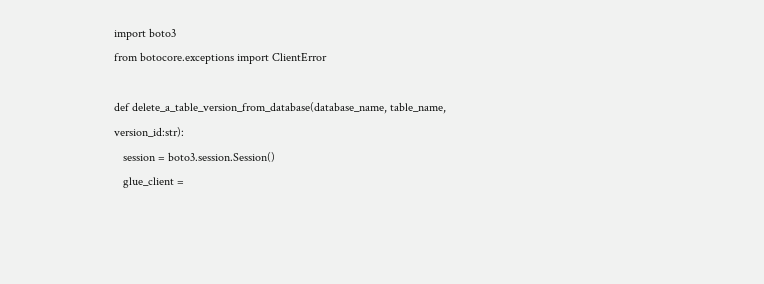import boto3
from botocore.exceptions import ClientError

def delete_a_table_version_from_database(database_name, table_name, version_id:str):
   session = boto3.session.Session()
   glue_client =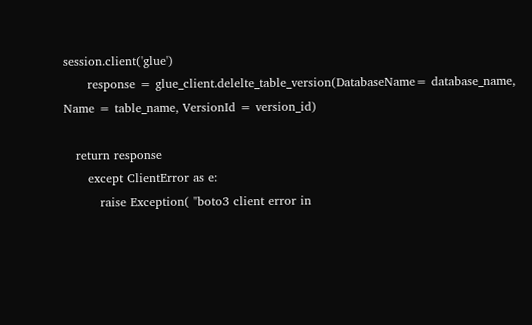session.client('glue')
      response = glue_client.delelte_table_version(DatabaseName= database_name, Name = table_name, VersionId = version_id)

   return response
      except ClientError as e:
         raise Exception( "boto3 client error in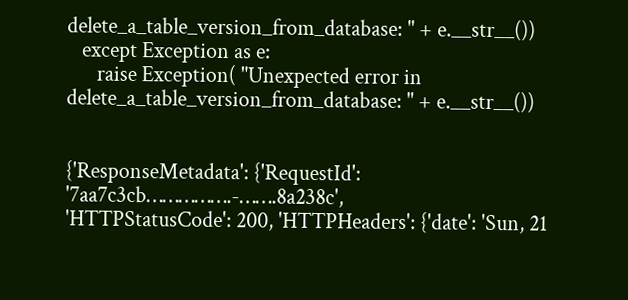delete_a_table_version_from_database: " + e.__str__())
   except Exception as e:
      raise Exception( "Unexpected error in delete_a_table_version_from_database: " + e.__str__())


{'ResponseMetadata': {'RequestId': '7aa7c3cb…………….-…….8a238c',
'HTTPStatusCode': 200, 'HTTPHeaders': {'date': 'Sun, 21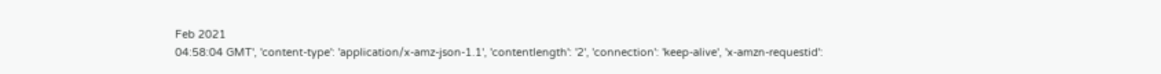Feb 2021
04:58:04 GMT', 'content-type': 'application/x-amz-json-1.1', 'contentlength': '2', 'connection': 'keep-alive', 'x-amzn-requestid':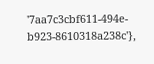'7aa7c3cbf611-494e-b923-8610318a238c'},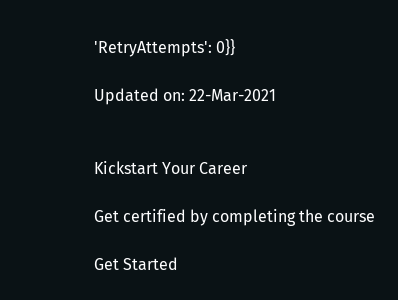'RetryAttempts': 0}}

Updated on: 22-Mar-2021


Kickstart Your Career

Get certified by completing the course

Get Started